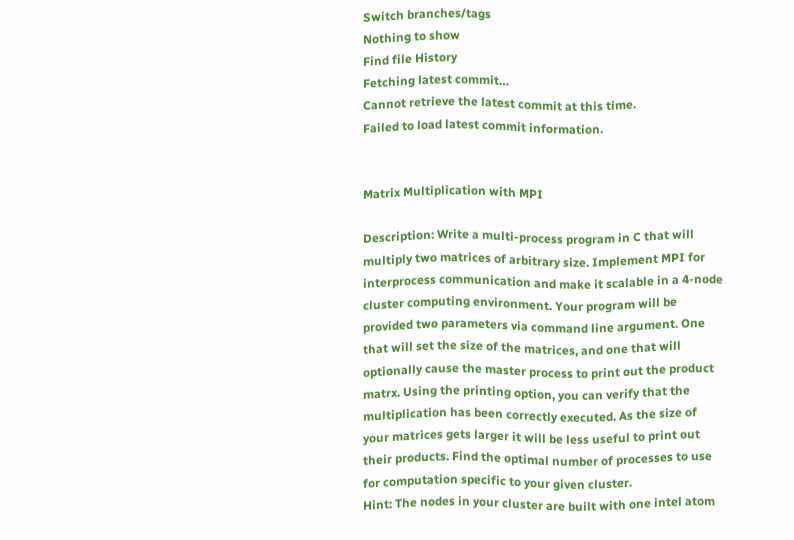Switch branches/tags
Nothing to show
Find file History
Fetching latest commit…
Cannot retrieve the latest commit at this time.
Failed to load latest commit information.


Matrix Multiplication with MPI

Description: Write a multi-process program in C that will multiply two matrices of arbitrary size. Implement MPI for interprocess communication and make it scalable in a 4-node cluster computing environment. Your program will be provided two parameters via command line argument. One that will set the size of the matrices, and one that will optionally cause the master process to print out the product matrx. Using the printing option, you can verify that the multiplication has been correctly executed. As the size of your matrices gets larger it will be less useful to print out their products. Find the optimal number of processes to use for computation specific to your given cluster.
Hint: The nodes in your cluster are built with one intel atom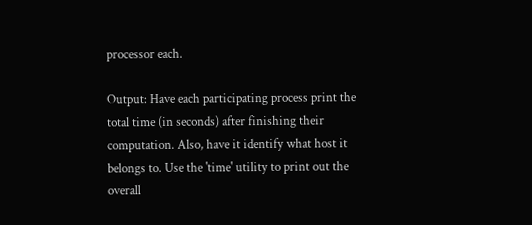processor each.

Output: Have each participating process print the total time (in seconds) after finishing their computation. Also, have it identify what host it belongs to. Use the 'time' utility to print out the overall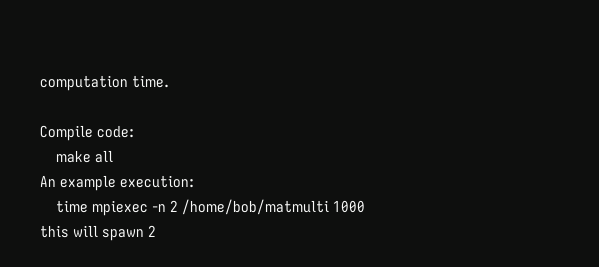computation time.

Compile code:
    make all
An example execution:
    time mpiexec -n 2 /home/bob/matmulti 1000
this will spawn 2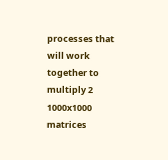processes that will work together to multiply 2 1000x1000 matrices